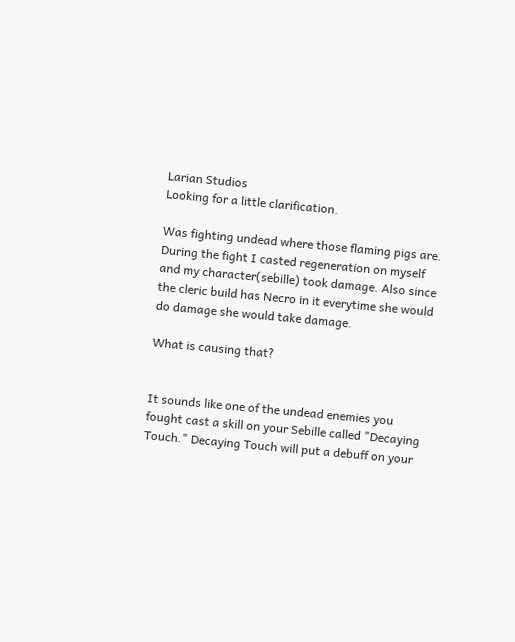Larian Studios
Looking for a little clarification.

Was fighting undead where those flaming pigs are.
During the fight I casted regeneration on myself and my character(sebille) took damage. Also since the cleric build has Necro in it everytime she would do damage she would take damage.

What is causing that?


It sounds like one of the undead enemies you fought cast a skill on your Sebille called "Decaying Touch." Decaying Touch will put a debuff on your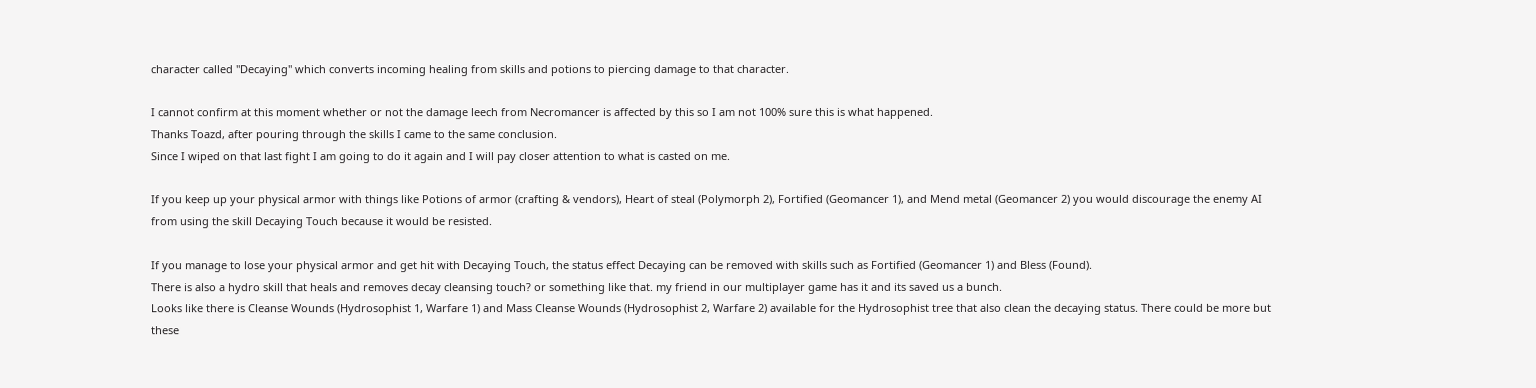character called "Decaying" which converts incoming healing from skills and potions to piercing damage to that character.

I cannot confirm at this moment whether or not the damage leech from Necromancer is affected by this so I am not 100% sure this is what happened.
Thanks Toazd, after pouring through the skills I came to the same conclusion.
Since I wiped on that last fight I am going to do it again and I will pay closer attention to what is casted on me.

If you keep up your physical armor with things like Potions of armor (crafting & vendors), Heart of steal (Polymorph 2), Fortified (Geomancer 1), and Mend metal (Geomancer 2) you would discourage the enemy AI from using the skill Decaying Touch because it would be resisted.

If you manage to lose your physical armor and get hit with Decaying Touch, the status effect Decaying can be removed with skills such as Fortified (Geomancer 1) and Bless (Found).
There is also a hydro skill that heals and removes decay cleansing touch? or something like that. my friend in our multiplayer game has it and its saved us a bunch.
Looks like there is Cleanse Wounds (Hydrosophist 1, Warfare 1) and Mass Cleanse Wounds (Hydrosophist 2, Warfare 2) available for the Hydrosophist tree that also clean the decaying status. There could be more but these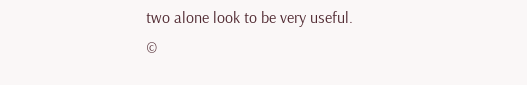two alone look to be very useful.
©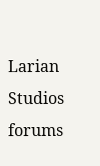Larian Studios forums